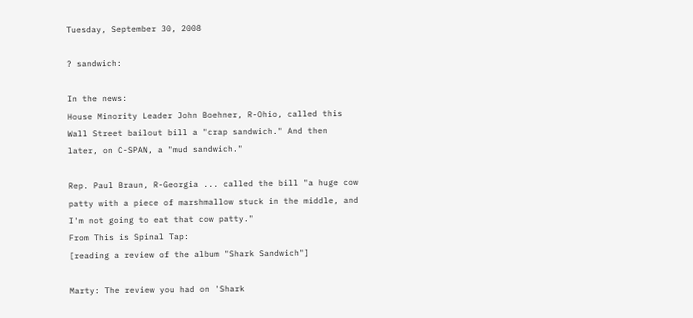Tuesday, September 30, 2008

? sandwich:

In the news:
House Minority Leader John Boehner, R-Ohio, called this Wall Street bailout bill a "crap sandwich." And then later, on C-SPAN, a "mud sandwich."

Rep. Paul Braun, R-Georgia ... called the bill "a huge cow patty with a piece of marshmallow stuck in the middle, and I'm not going to eat that cow patty."
From This is Spinal Tap:
[reading a review of the album "Shark Sandwich"]

Marty: The review you had on 'Shark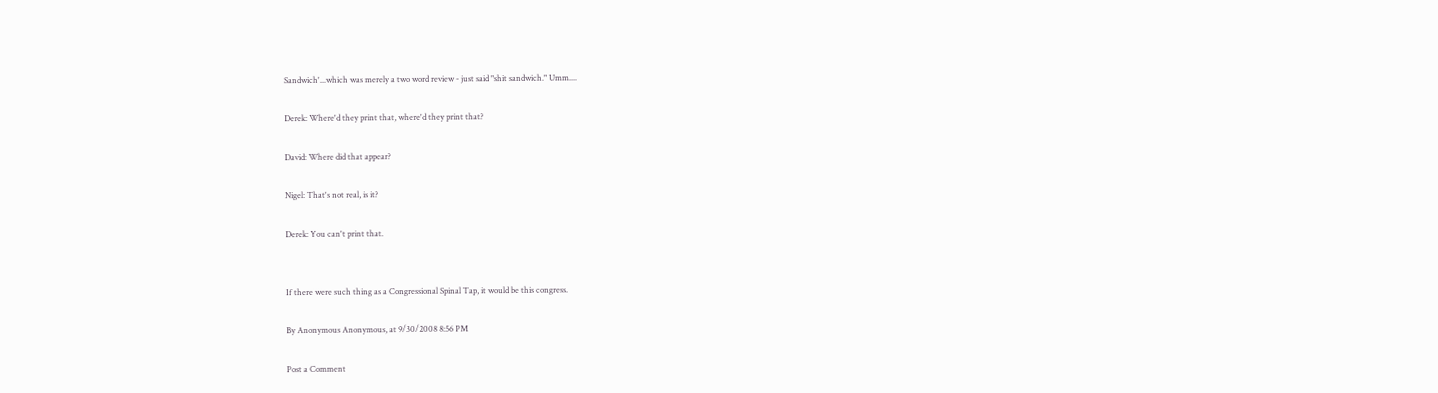Sandwich'...which was merely a two word review - just said "shit sandwich." Umm....

Derek: Where'd they print that, where'd they print that?

David: Where did that appear?

Nigel: That's not real, is it?

Derek: You can't print that.


If there were such thing as a Congressional Spinal Tap, it would be this congress.

By Anonymous Anonymous, at 9/30/2008 8:56 PM

Post a Comment